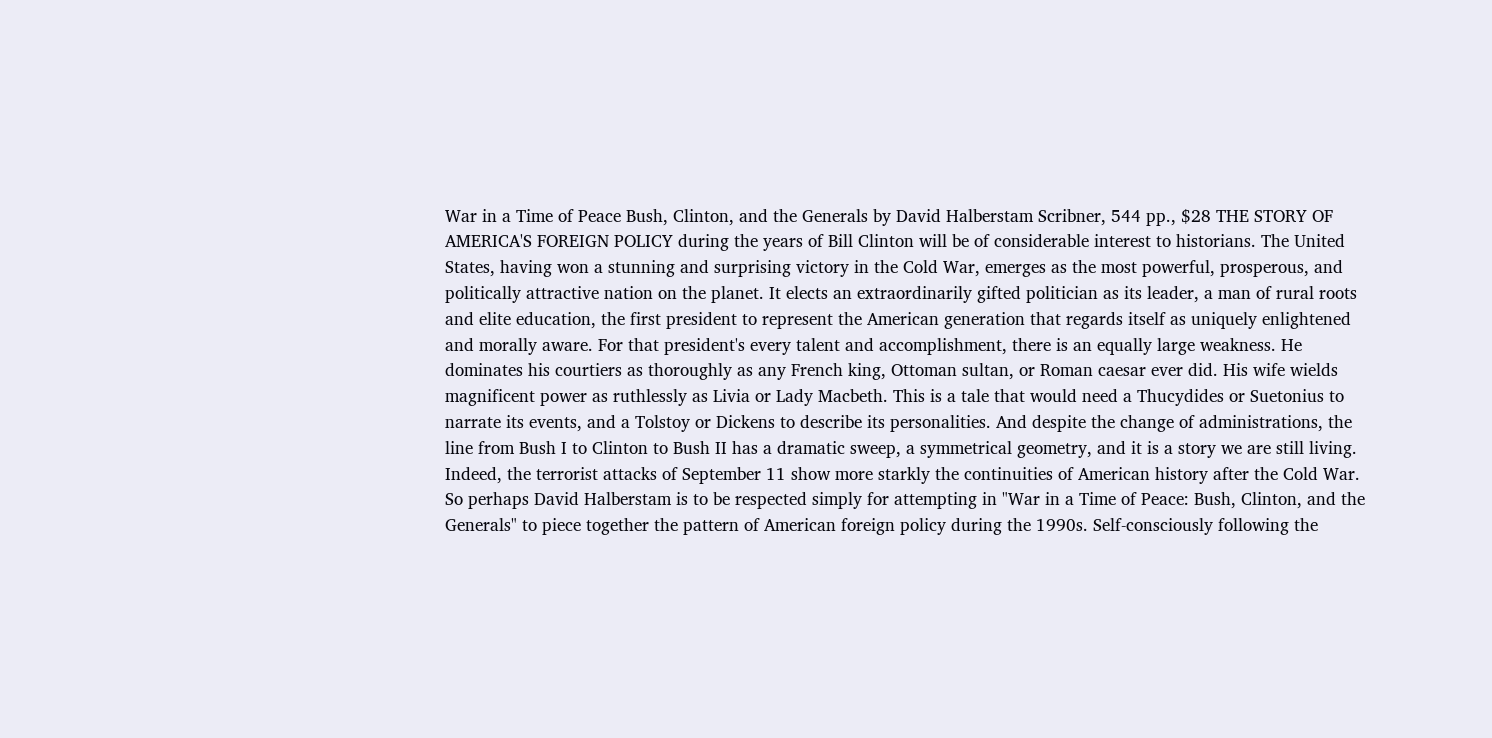War in a Time of Peace Bush, Clinton, and the Generals by David Halberstam Scribner, 544 pp., $28 THE STORY OF AMERICA'S FOREIGN POLICY during the years of Bill Clinton will be of considerable interest to historians. The United States, having won a stunning and surprising victory in the Cold War, emerges as the most powerful, prosperous, and politically attractive nation on the planet. It elects an extraordinarily gifted politician as its leader, a man of rural roots and elite education, the first president to represent the American generation that regards itself as uniquely enlightened and morally aware. For that president's every talent and accomplishment, there is an equally large weakness. He dominates his courtiers as thoroughly as any French king, Ottoman sultan, or Roman caesar ever did. His wife wields magnificent power as ruthlessly as Livia or Lady Macbeth. This is a tale that would need a Thucydides or Suetonius to narrate its events, and a Tolstoy or Dickens to describe its personalities. And despite the change of administrations, the line from Bush I to Clinton to Bush II has a dramatic sweep, a symmetrical geometry, and it is a story we are still living. Indeed, the terrorist attacks of September 11 show more starkly the continuities of American history after the Cold War. So perhaps David Halberstam is to be respected simply for attempting in "War in a Time of Peace: Bush, Clinton, and the Generals" to piece together the pattern of American foreign policy during the 1990s. Self-consciously following the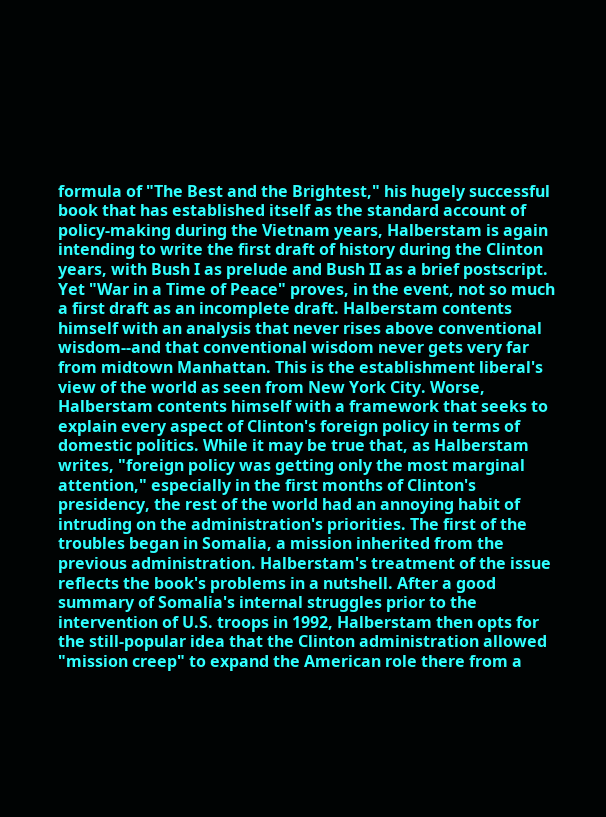formula of "The Best and the Brightest," his hugely successful book that has established itself as the standard account of policy-making during the Vietnam years, Halberstam is again intending to write the first draft of history during the Clinton years, with Bush I as prelude and Bush II as a brief postscript. Yet "War in a Time of Peace" proves, in the event, not so much a first draft as an incomplete draft. Halberstam contents himself with an analysis that never rises above conventional wisdom--and that conventional wisdom never gets very far from midtown Manhattan. This is the establishment liberal's view of the world as seen from New York City. Worse, Halberstam contents himself with a framework that seeks to explain every aspect of Clinton's foreign policy in terms of domestic politics. While it may be true that, as Halberstam writes, "foreign policy was getting only the most marginal attention," especially in the first months of Clinton's presidency, the rest of the world had an annoying habit of intruding on the administration's priorities. The first of the troubles began in Somalia, a mission inherited from the previous administration. Halberstam's treatment of the issue reflects the book's problems in a nutshell. After a good summary of Somalia's internal struggles prior to the intervention of U.S. troops in 1992, Halberstam then opts for the still-popular idea that the Clinton administration allowed "mission creep" to expand the American role there from a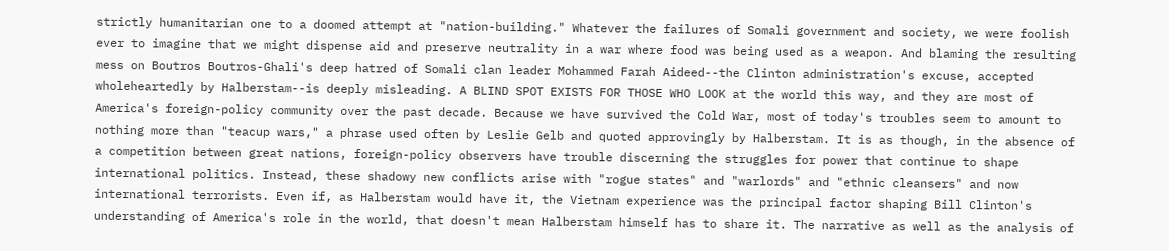strictly humanitarian one to a doomed attempt at "nation-building." Whatever the failures of Somali government and society, we were foolish ever to imagine that we might dispense aid and preserve neutrality in a war where food was being used as a weapon. And blaming the resulting mess on Boutros Boutros-Ghali's deep hatred of Somali clan leader Mohammed Farah Aideed--the Clinton administration's excuse, accepted wholeheartedly by Halberstam--is deeply misleading. A BLIND SPOT EXISTS FOR THOSE WHO LOOK at the world this way, and they are most of America's foreign-policy community over the past decade. Because we have survived the Cold War, most of today's troubles seem to amount to nothing more than "teacup wars," a phrase used often by Leslie Gelb and quoted approvingly by Halberstam. It is as though, in the absence of a competition between great nations, foreign-policy observers have trouble discerning the struggles for power that continue to shape international politics. Instead, these shadowy new conflicts arise with "rogue states" and "warlords" and "ethnic cleansers" and now international terrorists. Even if, as Halberstam would have it, the Vietnam experience was the principal factor shaping Bill Clinton's understanding of America's role in the world, that doesn't mean Halberstam himself has to share it. The narrative as well as the analysis of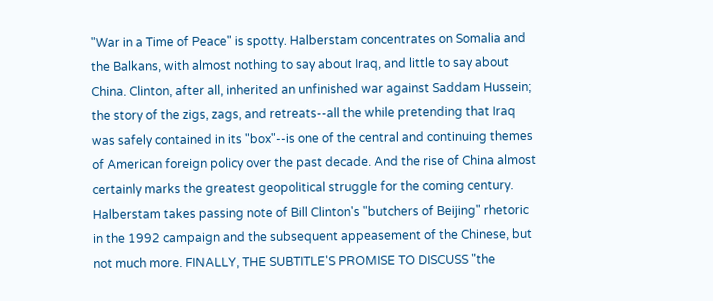"War in a Time of Peace" is spotty. Halberstam concentrates on Somalia and the Balkans, with almost nothing to say about Iraq, and little to say about China. Clinton, after all, inherited an unfinished war against Saddam Hussein; the story of the zigs, zags, and retreats--all the while pretending that Iraq was safely contained in its "box"--is one of the central and continuing themes of American foreign policy over the past decade. And the rise of China almost certainly marks the greatest geopolitical struggle for the coming century. Halberstam takes passing note of Bill Clinton's "butchers of Beijing" rhetoric in the 1992 campaign and the subsequent appeasement of the Chinese, but not much more. FINALLY, THE SUBTITLE'S PROMISE TO DISCUSS "the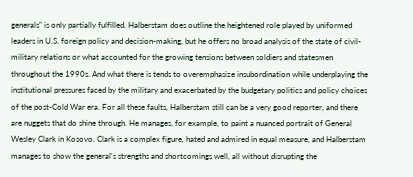generals" is only partially fulfilled. Halberstam does outline the heightened role played by uniformed leaders in U.S. foreign policy and decision-making, but he offers no broad analysis of the state of civil-military relations or what accounted for the growing tensions between soldiers and statesmen throughout the 1990s. And what there is tends to overemphasize insubordination while underplaying the institutional pressures faced by the military and exacerbated by the budgetary politics and policy choices of the post-Cold War era. For all these faults, Halberstam still can be a very good reporter, and there are nuggets that do shine through. He manages, for example, to paint a nuanced portrait of General Wesley Clark in Kosovo. Clark is a complex figure, hated and admired in equal measure, and Halberstam manages to show the general's strengths and shortcomings well, all without disrupting the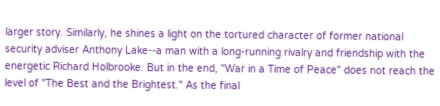larger story. Similarly, he shines a light on the tortured character of former national security adviser Anthony Lake--a man with a long-running rivalry and friendship with the energetic Richard Holbrooke. But in the end, "War in a Time of Peace" does not reach the level of "The Best and the Brightest." As the final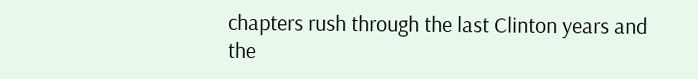chapters rush through the last Clinton years and the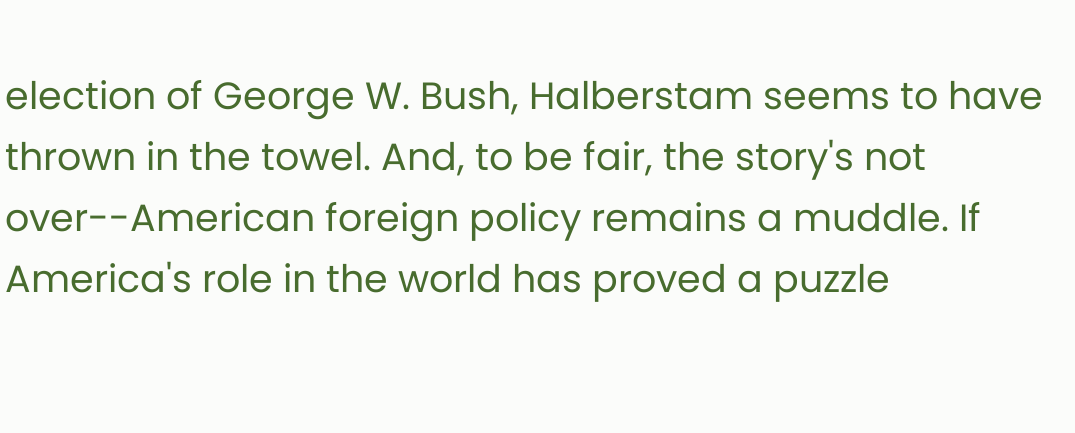election of George W. Bush, Halberstam seems to have thrown in the towel. And, to be fair, the story's not over--American foreign policy remains a muddle. If America's role in the world has proved a puzzle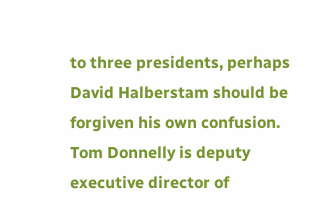to three presidents, perhaps David Halberstam should be forgiven his own confusion. Tom Donnelly is deputy executive director of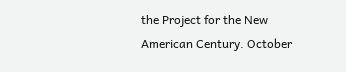the Project for the New American Century. October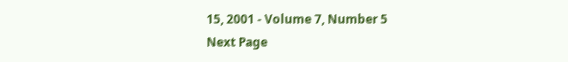15, 2001 - Volume 7, Number 5
Next Page